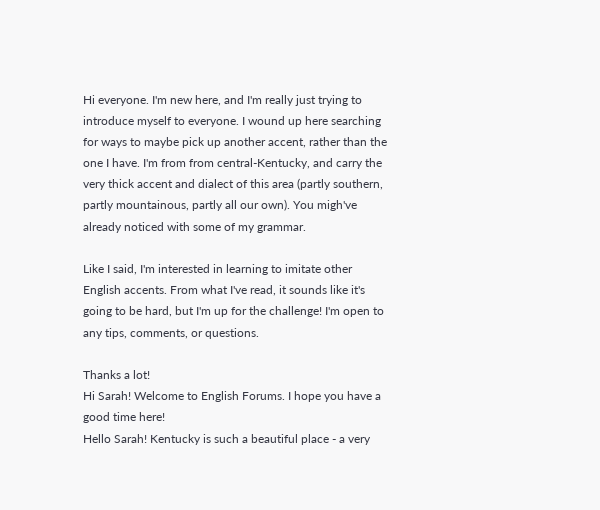Hi everyone. I'm new here, and I'm really just trying to introduce myself to everyone. I wound up here searching for ways to maybe pick up another accent, rather than the one I have. I'm from from central-Kentucky, and carry the very thick accent and dialect of this area (partly southern, partly mountainous, partly all our own). You migh've already noticed with some of my grammar.

Like I said, I'm interested in learning to imitate other English accents. From what I've read, it sounds like it's going to be hard, but I'm up for the challenge! I'm open to any tips, comments, or questions.

Thanks a lot!
Hi Sarah! Welcome to English Forums. I hope you have a good time here!
Hello Sarah! Kentucky is such a beautiful place - a very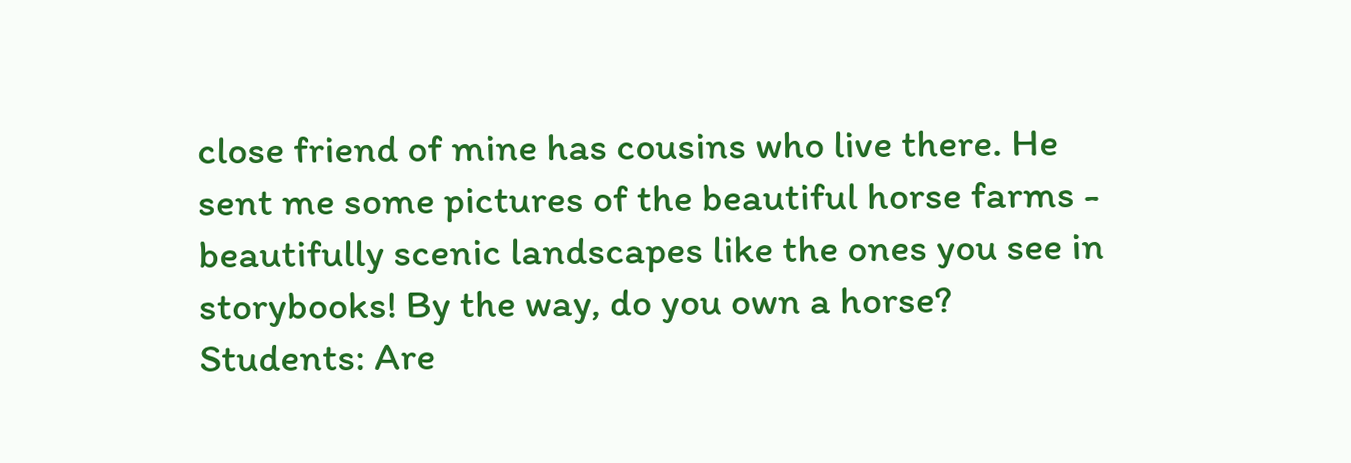close friend of mine has cousins who live there. He sent me some pictures of the beautiful horse farms - beautifully scenic landscapes like the ones you see in storybooks! By the way, do you own a horse?
Students: Are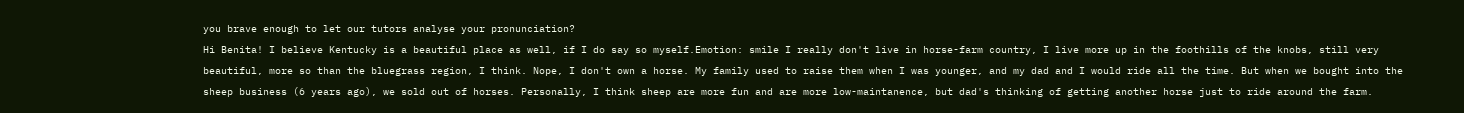you brave enough to let our tutors analyse your pronunciation?
Hi Benita! I believe Kentucky is a beautiful place as well, if I do say so myself.Emotion: smile I really don't live in horse-farm country, I live more up in the foothills of the knobs, still very beautiful, more so than the bluegrass region, I think. Nope, I don't own a horse. My family used to raise them when I was younger, and my dad and I would ride all the time. But when we bought into the sheep business (6 years ago), we sold out of horses. Personally, I think sheep are more fun and are more low-maintanence, but dad's thinking of getting another horse just to ride around the farm.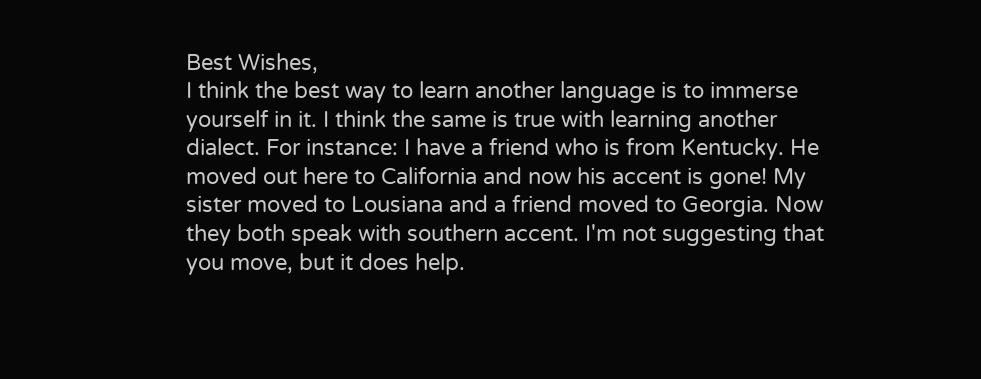Best Wishes,
I think the best way to learn another language is to immerse yourself in it. I think the same is true with learning another dialect. For instance: I have a friend who is from Kentucky. He moved out here to California and now his accent is gone! My sister moved to Lousiana and a friend moved to Georgia. Now they both speak with southern accent. I'm not suggesting that you move, but it does help.